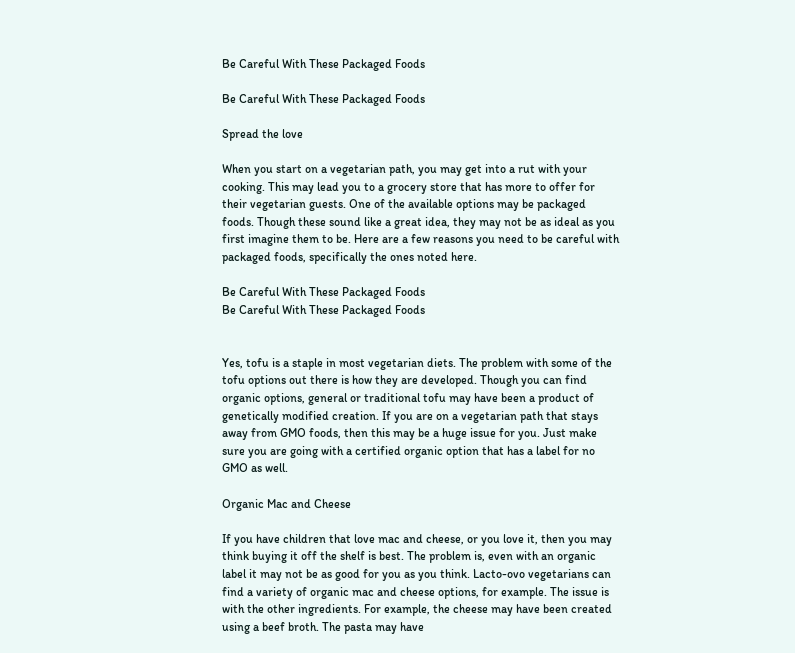Be Careful With These Packaged Foods

Be Careful With These Packaged Foods

Spread the love

When you start on a vegetarian path, you may get into a rut with your cooking. This may lead you to a grocery store that has more to offer for their vegetarian guests. One of the available options may be packaged foods. Though these sound like a great idea, they may not be as ideal as you first imagine them to be. Here are a few reasons you need to be careful with packaged foods, specifically the ones noted here.

Be Careful With These Packaged Foods
Be Careful With These Packaged Foods


Yes, tofu is a staple in most vegetarian diets. The problem with some of the tofu options out there is how they are developed. Though you can find organic options, general or traditional tofu may have been a product of genetically modified creation. If you are on a vegetarian path that stays away from GMO foods, then this may be a huge issue for you. Just make sure you are going with a certified organic option that has a label for no GMO as well.

Organic Mac and Cheese

If you have children that love mac and cheese, or you love it, then you may think buying it off the shelf is best. The problem is, even with an organic label it may not be as good for you as you think. Lacto-ovo vegetarians can find a variety of organic mac and cheese options, for example. The issue is with the other ingredients. For example, the cheese may have been created using a beef broth. The pasta may have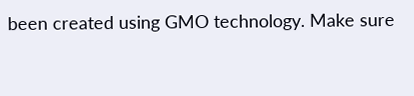been created using GMO technology. Make sure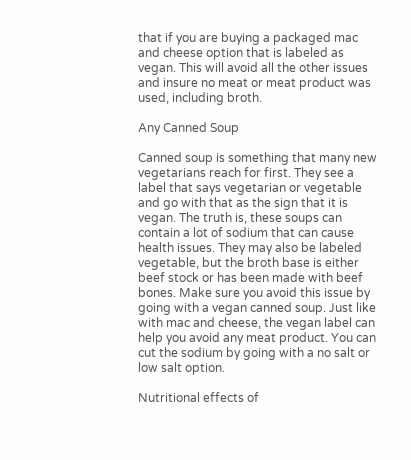that if you are buying a packaged mac and cheese option that is labeled as vegan. This will avoid all the other issues and insure no meat or meat product was used, including broth.

Any Canned Soup

Canned soup is something that many new vegetarians reach for first. They see a label that says vegetarian or vegetable and go with that as the sign that it is vegan. The truth is, these soups can contain a lot of sodium that can cause health issues. They may also be labeled vegetable, but the broth base is either beef stock or has been made with beef bones. Make sure you avoid this issue by going with a vegan canned soup. Just like with mac and cheese, the vegan label can help you avoid any meat product. You can cut the sodium by going with a no salt or low salt option.

Nutritional effects of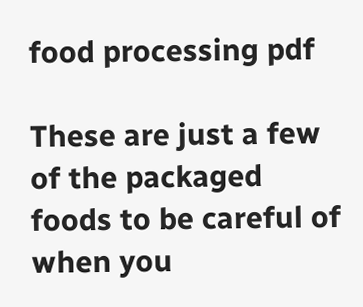food processing pdf

These are just a few of the packaged foods to be careful of when you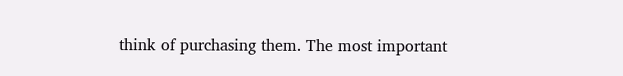think of purchasing them. The most important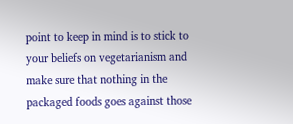point to keep in mind is to stick to your beliefs on vegetarianism and make sure that nothing in the packaged foods goes against those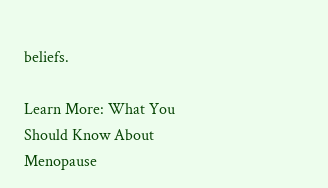beliefs.

Learn More: What You Should Know About Menopause